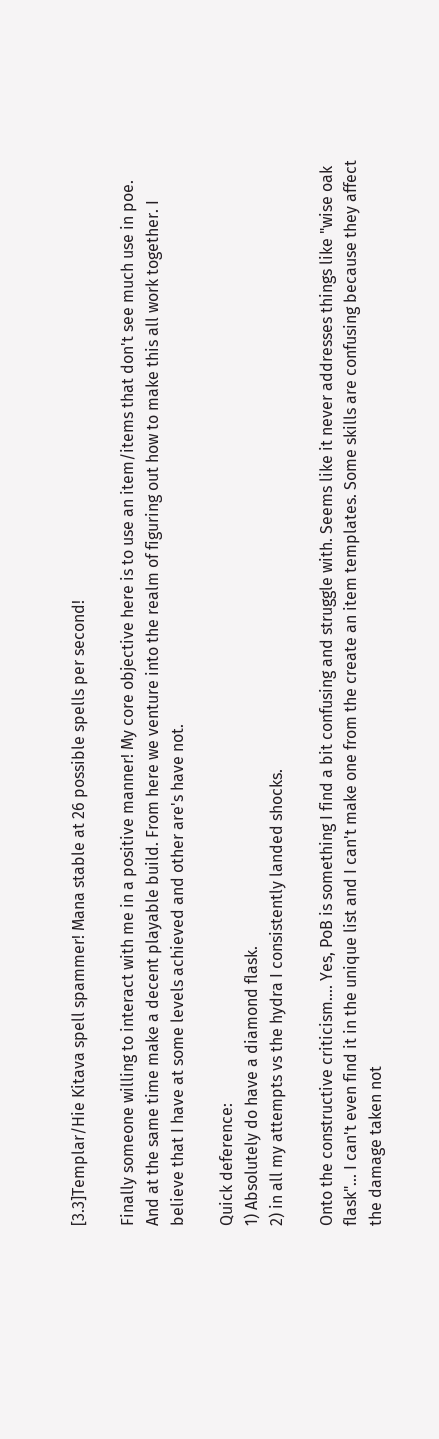[3.3]Templar/Hie Kitava spell spammer! Mana stable at 26 possible spells per second!

Finally someone willing to interact with me in a positive manner! My core objective here is to use an item/items that don't see much use in poe. And at the same time make a decent playable build. From here we venture into the realm of figuring out how to make this all work together. I believe that I have at some levels achieved and other are's have not.

Quick deference:
1) Absolutely do have a diamond flask.
2) in all my attempts vs the hydra I consistently landed shocks.

Onto the constructive criticism.... Yes, PoB is something I find a bit confusing and struggle with. Seems like it never addresses things like "wise oak flask"... I can't even find it in the unique list and I can't make one from the create an item templates. Some skills are confusing because they affect the damage taken not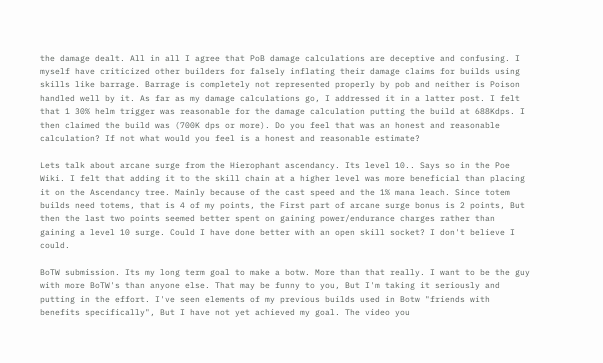the damage dealt. All in all I agree that PoB damage calculations are deceptive and confusing. I myself have criticized other builders for falsely inflating their damage claims for builds using skills like barrage. Barrage is completely not represented properly by pob and neither is Poison handled well by it. As far as my damage calculations go, I addressed it in a latter post. I felt that 1 30% helm trigger was reasonable for the damage calculation putting the build at 688Kdps. I then claimed the build was (700K dps or more). Do you feel that was an honest and reasonable calculation? If not what would you feel is a honest and reasonable estimate?

Lets talk about arcane surge from the Hierophant ascendancy. Its level 10.. Says so in the Poe Wiki. I felt that adding it to the skill chain at a higher level was more beneficial than placing it on the Ascendancy tree. Mainly because of the cast speed and the 1% mana leach. Since totem builds need totems, that is 4 of my points, the First part of arcane surge bonus is 2 points, But then the last two points seemed better spent on gaining power/endurance charges rather than gaining a level 10 surge. Could I have done better with an open skill socket? I don't believe I could.

BoTW submission. Its my long term goal to make a botw. More than that really. I want to be the guy with more BoTW's than anyone else. That may be funny to you, But I'm taking it seriously and putting in the effort. I've seen elements of my previous builds used in Botw "friends with benefits specifically", But I have not yet achieved my goal. The video you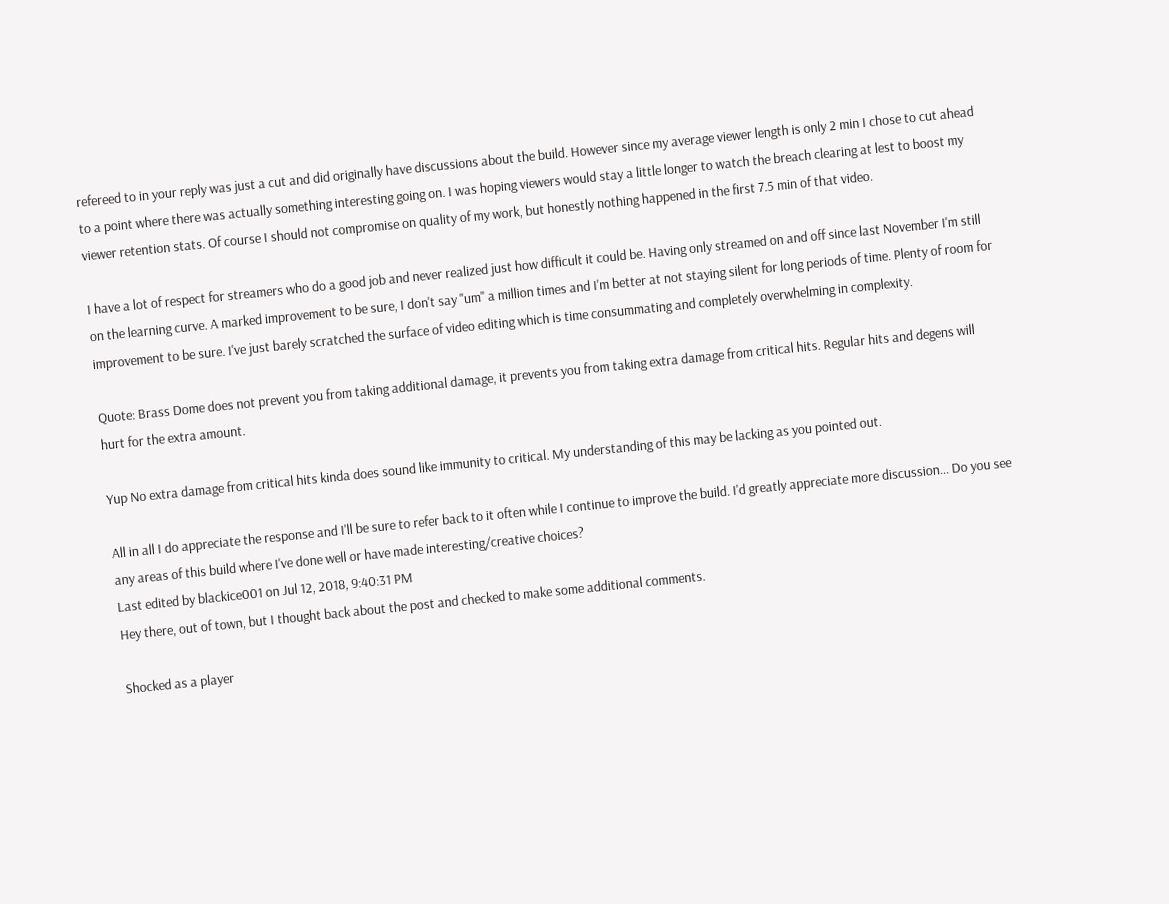refereed to in your reply was just a cut and did originally have discussions about the build. However since my average viewer length is only 2 min I chose to cut ahead to a point where there was actually something interesting going on. I was hoping viewers would stay a little longer to watch the breach clearing at lest to boost my viewer retention stats. Of course I should not compromise on quality of my work, but honestly nothing happened in the first 7.5 min of that video.

I have a lot of respect for streamers who do a good job and never realized just how difficult it could be. Having only streamed on and off since last November I'm still on the learning curve. A marked improvement to be sure, I don't say "um" a million times and I'm better at not staying silent for long periods of time. Plenty of room for improvement to be sure. I've just barely scratched the surface of video editing which is time consummating and completely overwhelming in complexity.

Quote: Brass Dome does not prevent you from taking additional damage, it prevents you from taking extra damage from critical hits. Regular hits and degens will hurt for the extra amount.

Yup No extra damage from critical hits kinda does sound like immunity to critical. My understanding of this may be lacking as you pointed out.

All in all I do appreciate the response and I'll be sure to refer back to it often while I continue to improve the build. I'd greatly appreciate more discussion... Do you see any areas of this build where I've done well or have made interesting/creative choices?
Last edited by blackice001 on Jul 12, 2018, 9:40:31 PM
Hey there, out of town, but I thought back about the post and checked to make some additional comments.

Shocked as a player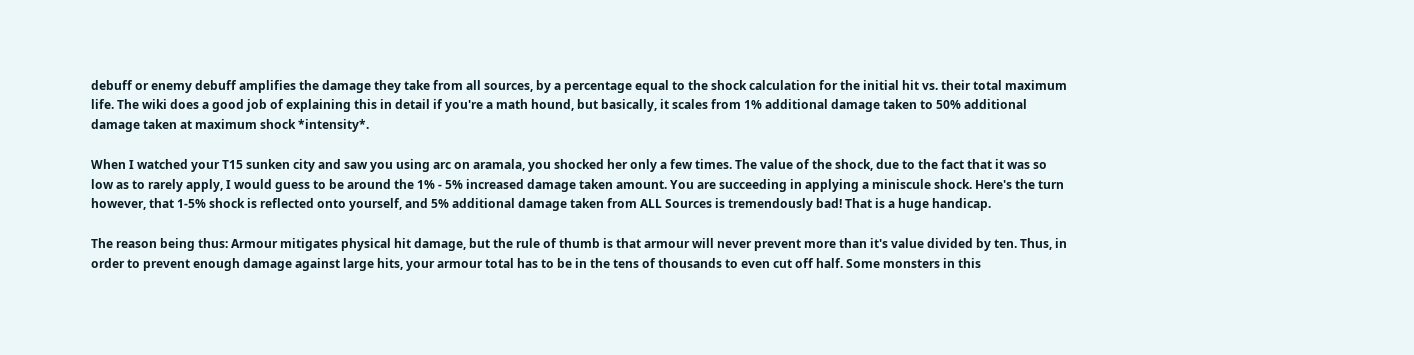debuff or enemy debuff amplifies the damage they take from all sources, by a percentage equal to the shock calculation for the initial hit vs. their total maximum life. The wiki does a good job of explaining this in detail if you're a math hound, but basically, it scales from 1% additional damage taken to 50% additional damage taken at maximum shock *intensity*.

When I watched your T15 sunken city and saw you using arc on aramala, you shocked her only a few times. The value of the shock, due to the fact that it was so low as to rarely apply, I would guess to be around the 1% - 5% increased damage taken amount. You are succeeding in applying a miniscule shock. Here's the turn however, that 1-5% shock is reflected onto yourself, and 5% additional damage taken from ALL Sources is tremendously bad! That is a huge handicap.

The reason being thus: Armour mitigates physical hit damage, but the rule of thumb is that armour will never prevent more than it's value divided by ten. Thus, in order to prevent enough damage against large hits, your armour total has to be in the tens of thousands to even cut off half. Some monsters in this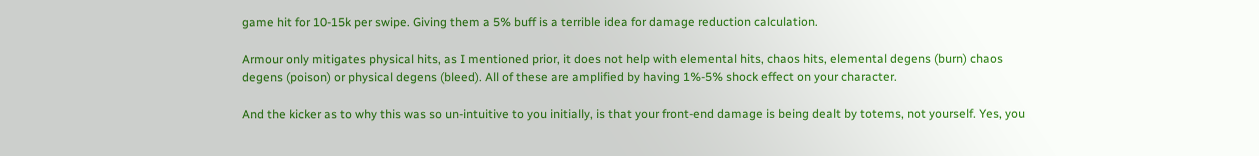game hit for 10-15k per swipe. Giving them a 5% buff is a terrible idea for damage reduction calculation.

Armour only mitigates physical hits, as I mentioned prior, it does not help with elemental hits, chaos hits, elemental degens (burn) chaos degens (poison) or physical degens (bleed). All of these are amplified by having 1%-5% shock effect on your character.

And the kicker as to why this was so un-intuitive to you initially, is that your front-end damage is being dealt by totems, not yourself. Yes, you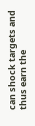can shock targets and thus earn the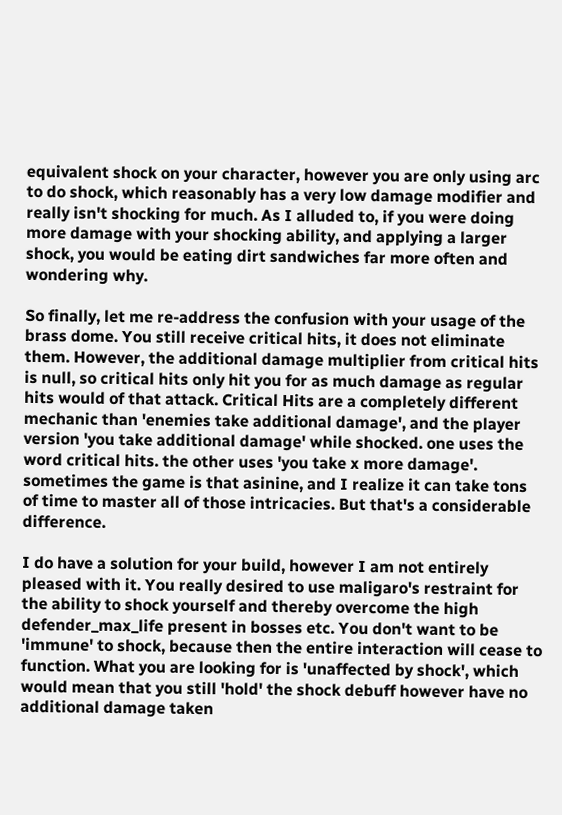equivalent shock on your character, however you are only using arc to do shock, which reasonably has a very low damage modifier and really isn't shocking for much. As I alluded to, if you were doing more damage with your shocking ability, and applying a larger shock, you would be eating dirt sandwiches far more often and wondering why.

So finally, let me re-address the confusion with your usage of the brass dome. You still receive critical hits, it does not eliminate them. However, the additional damage multiplier from critical hits is null, so critical hits only hit you for as much damage as regular hits would of that attack. Critical Hits are a completely different mechanic than 'enemies take additional damage', and the player version 'you take additional damage' while shocked. one uses the word critical hits. the other uses 'you take x more damage'. sometimes the game is that asinine, and I realize it can take tons of time to master all of those intricacies. But that's a considerable difference.

I do have a solution for your build, however I am not entirely pleased with it. You really desired to use maligaro's restraint for the ability to shock yourself and thereby overcome the high defender_max_life present in bosses etc. You don't want to be 'immune' to shock, because then the entire interaction will cease to function. What you are looking for is 'unaffected by shock', which would mean that you still 'hold' the shock debuff however have no additional damage taken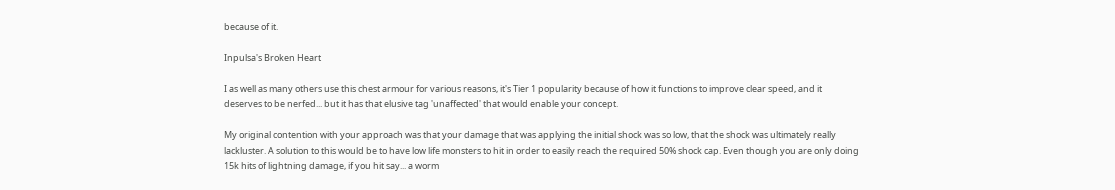because of it.

Inpulsa's Broken Heart

I as well as many others use this chest armour for various reasons, it's Tier 1 popularity because of how it functions to improve clear speed, and it deserves to be nerfed... but it has that elusive tag 'unaffected' that would enable your concept.

My original contention with your approach was that your damage that was applying the initial shock was so low, that the shock was ultimately really lackluster. A solution to this would be to have low life monsters to hit in order to easily reach the required 50% shock cap. Even though you are only doing 15k hits of lightning damage, if you hit say... a worm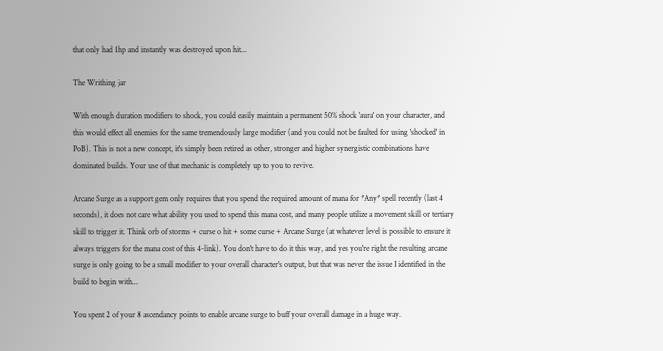that only had 1hp and instantly was destroyed upon hit...

The Writhing jar

With enough duration modifiers to shock, you could easily maintain a permanent 50% shock 'aura' on your character, and this would effect all enemies for the same tremendously large modifier (and you could not be faulted for using 'shocked' in PoB). This is not a new concept, it's simply been retired as other, stronger and higher synergistic combinations have dominated builds. Your use of that mechanic is completely up to you to revive.

Arcane Surge as a support gem only requires that you spend the required amount of mana for *Any* spell recently (last 4 seconds), it does not care what ability you used to spend this mana cost, and many people utilize a movement skill or tertiary skill to trigger it. Think orb of storms + curse o hit + some curse + Arcane Surge (at whatever level is possible to ensure it always triggers for the mana cost of this 4-link). You don't have to do it this way, and yes you're right the resulting arcane surge is only going to be a small modifier to your overall character's output, but that was never the issue I identified in the build to begin with...

You spent 2 of your 8 ascendancy points to enable arcane surge to buff your overall damage in a huge way.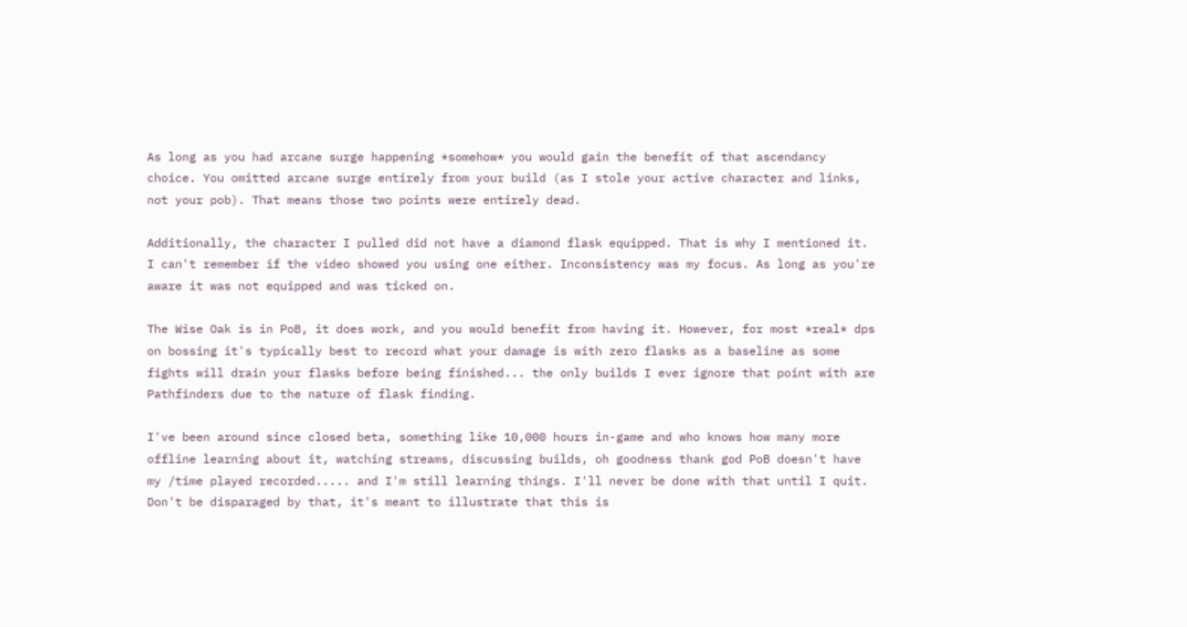As long as you had arcane surge happening *somehow* you would gain the benefit of that ascendancy choice. You omitted arcane surge entirely from your build (as I stole your active character and links, not your pob). That means those two points were entirely dead.

Additionally, the character I pulled did not have a diamond flask equipped. That is why I mentioned it. I can't remember if the video showed you using one either. Inconsistency was my focus. As long as you're aware it was not equipped and was ticked on.

The Wise Oak is in PoB, it does work, and you would benefit from having it. However, for most *real* dps on bossing it's typically best to record what your damage is with zero flasks as a baseline as some fights will drain your flasks before being finished... the only builds I ever ignore that point with are Pathfinders due to the nature of flask finding.

I've been around since closed beta, something like 10,000 hours in-game and who knows how many more offline learning about it, watching streams, discussing builds, oh goodness thank god PoB doesn't have my /time played recorded..... and I'm still learning things. I'll never be done with that until I quit. Don't be disparaged by that, it's meant to illustrate that this is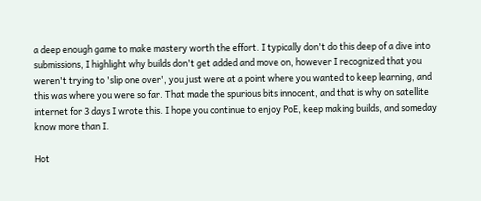a deep enough game to make mastery worth the effort. I typically don't do this deep of a dive into submissions, I highlight why builds don't get added and move on, however I recognized that you weren't trying to 'slip one over', you just were at a point where you wanted to keep learning, and this was where you were so far. That made the spurious bits innocent, and that is why on satellite internet for 3 days I wrote this. I hope you continue to enjoy PoE, keep making builds, and someday know more than I.

Hot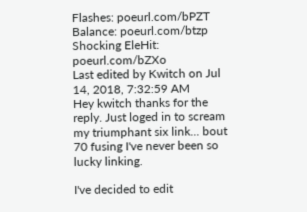Flashes: poeurl.com/bPZT
Balance: poeurl.com/btzp
Shocking EleHit: poeurl.com/bZXo
Last edited by Kwitch on Jul 14, 2018, 7:32:59 AM
Hey kwitch thanks for the reply. Just loged in to scream my triumphant six link... bout 70 fusing I've never been so lucky linking.

I've decided to edit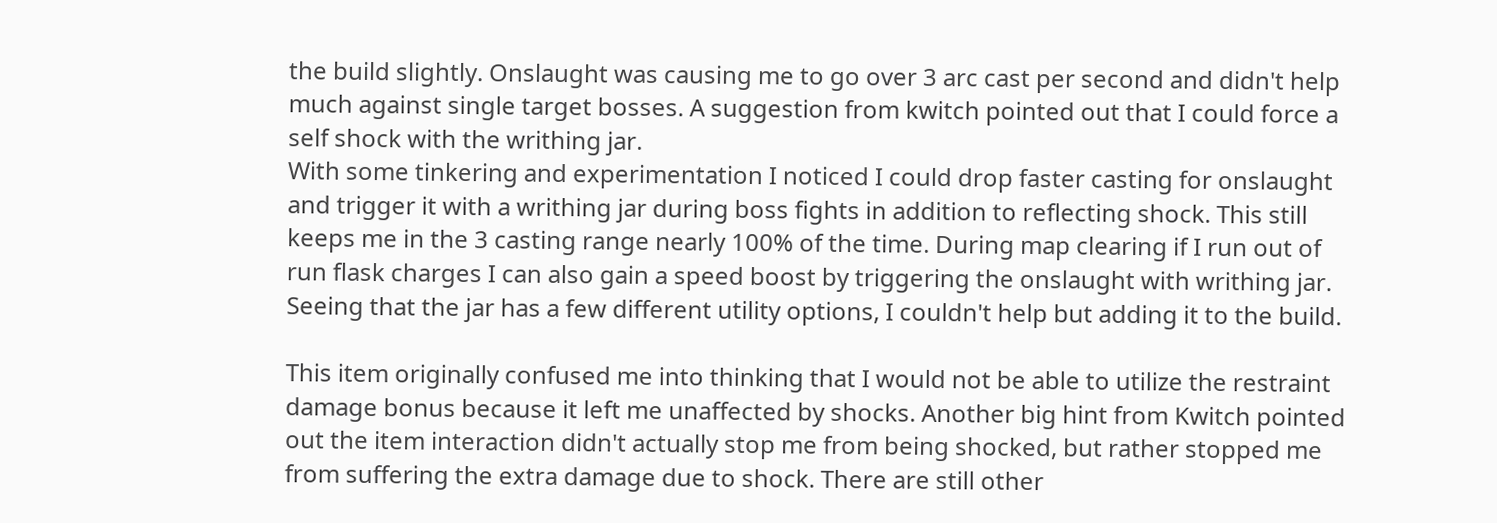the build slightly. Onslaught was causing me to go over 3 arc cast per second and didn't help much against single target bosses. A suggestion from kwitch pointed out that I could force a self shock with the writhing jar.
With some tinkering and experimentation I noticed I could drop faster casting for onslaught and trigger it with a writhing jar during boss fights in addition to reflecting shock. This still keeps me in the 3 casting range nearly 100% of the time. During map clearing if I run out of run flask charges I can also gain a speed boost by triggering the onslaught with writhing jar. Seeing that the jar has a few different utility options, I couldn't help but adding it to the build.

This item originally confused me into thinking that I would not be able to utilize the restraint damage bonus because it left me unaffected by shocks. Another big hint from Kwitch pointed out the item interaction didn't actually stop me from being shocked, but rather stopped me from suffering the extra damage due to shock. There are still other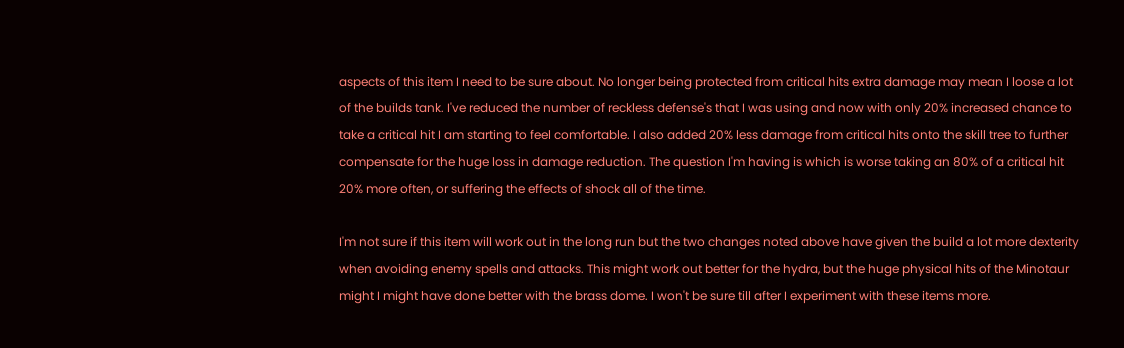aspects of this item I need to be sure about. No longer being protected from critical hits extra damage may mean I loose a lot of the builds tank. I've reduced the number of reckless defense's that I was using and now with only 20% increased chance to take a critical hit I am starting to feel comfortable. I also added 20% less damage from critical hits onto the skill tree to further compensate for the huge loss in damage reduction. The question I'm having is which is worse taking an 80% of a critical hit 20% more often, or suffering the effects of shock all of the time.

I'm not sure if this item will work out in the long run but the two changes noted above have given the build a lot more dexterity when avoiding enemy spells and attacks. This might work out better for the hydra, but the huge physical hits of the Minotaur might I might have done better with the brass dome. I won't be sure till after I experiment with these items more.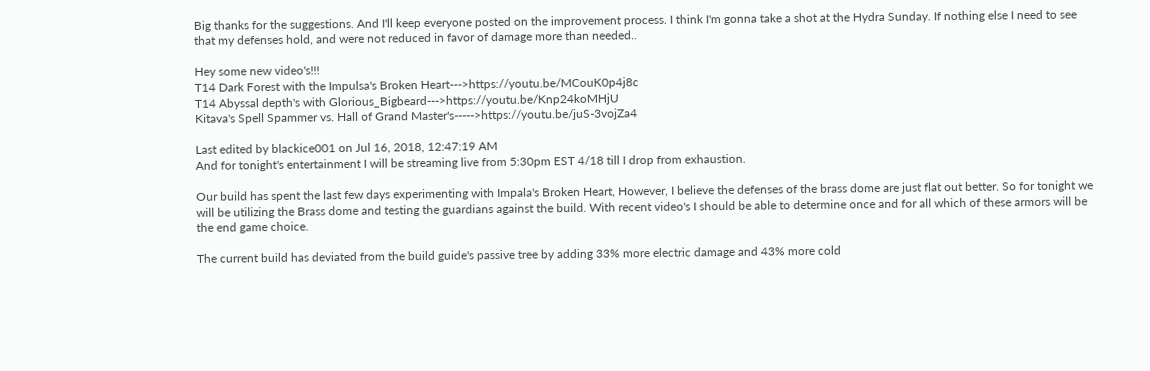Big thanks for the suggestions. And I'll keep everyone posted on the improvement process. I think I'm gonna take a shot at the Hydra Sunday. If nothing else I need to see that my defenses hold, and were not reduced in favor of damage more than needed..

Hey some new video's!!!
T14 Dark Forest with the Impulsa's Broken Heart--->https://youtu.be/MCouK0p4j8c
T14 Abyssal depth's with Glorious_Bigbeard--->https://youtu.be/Knp24koMHjU
Kitava's Spell Spammer vs. Hall of Grand Master's----->https://youtu.be/juS-3vojZa4

Last edited by blackice001 on Jul 16, 2018, 12:47:19 AM
And for tonight's entertainment I will be streaming live from 5:30pm EST 4/18 till I drop from exhaustion.

Our build has spent the last few days experimenting with Impala's Broken Heart, However, I believe the defenses of the brass dome are just flat out better. So for tonight we will be utilizing the Brass dome and testing the guardians against the build. With recent video's I should be able to determine once and for all which of these armors will be the end game choice.

The current build has deviated from the build guide's passive tree by adding 33% more electric damage and 43% more cold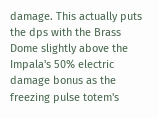damage. This actually puts the dps with the Brass Dome slightly above the Impala's 50% electric damage bonus as the freezing pulse totem's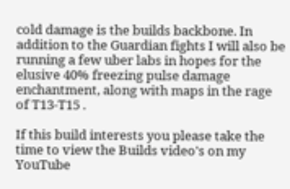cold damage is the builds backbone. In addition to the Guardian fights I will also be running a few uber labs in hopes for the elusive 40% freezing pulse damage enchantment, along with maps in the rage of T13-T15 .

If this build interests you please take the time to view the Builds video's on my YouTube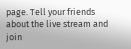page. Tell your friends about the live stream and join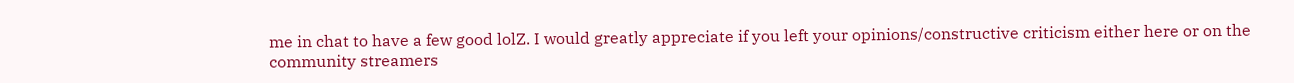me in chat to have a few good lolZ. I would greatly appreciate if you left your opinions/constructive criticism either here or on the community streamers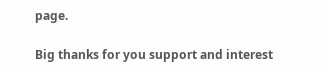page.

Big thanks for you support and interest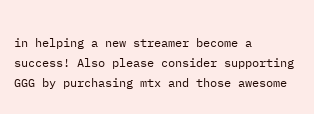in helping a new streamer become a success! Also please consider supporting GGG by purchasing mtx and those awesome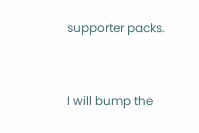supporter packs.


I will bump the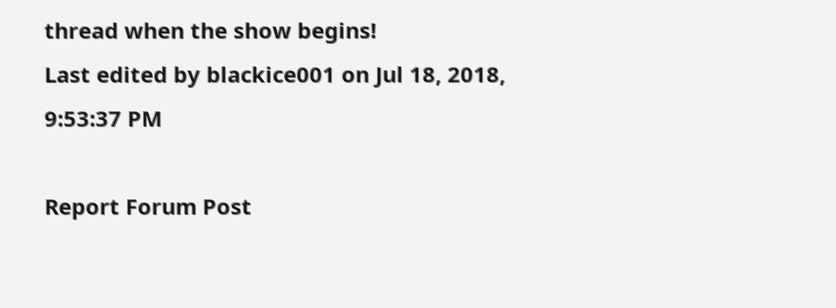thread when the show begins!
Last edited by blackice001 on Jul 18, 2018, 9:53:37 PM

Report Forum Post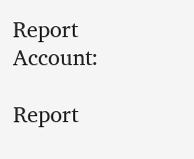Report Account:

Report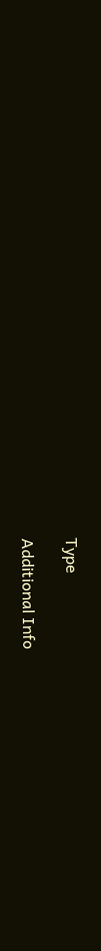Type

Additional Info